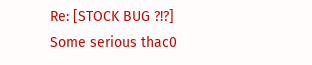Re: [STOCK BUG ?!?] Some serious thac0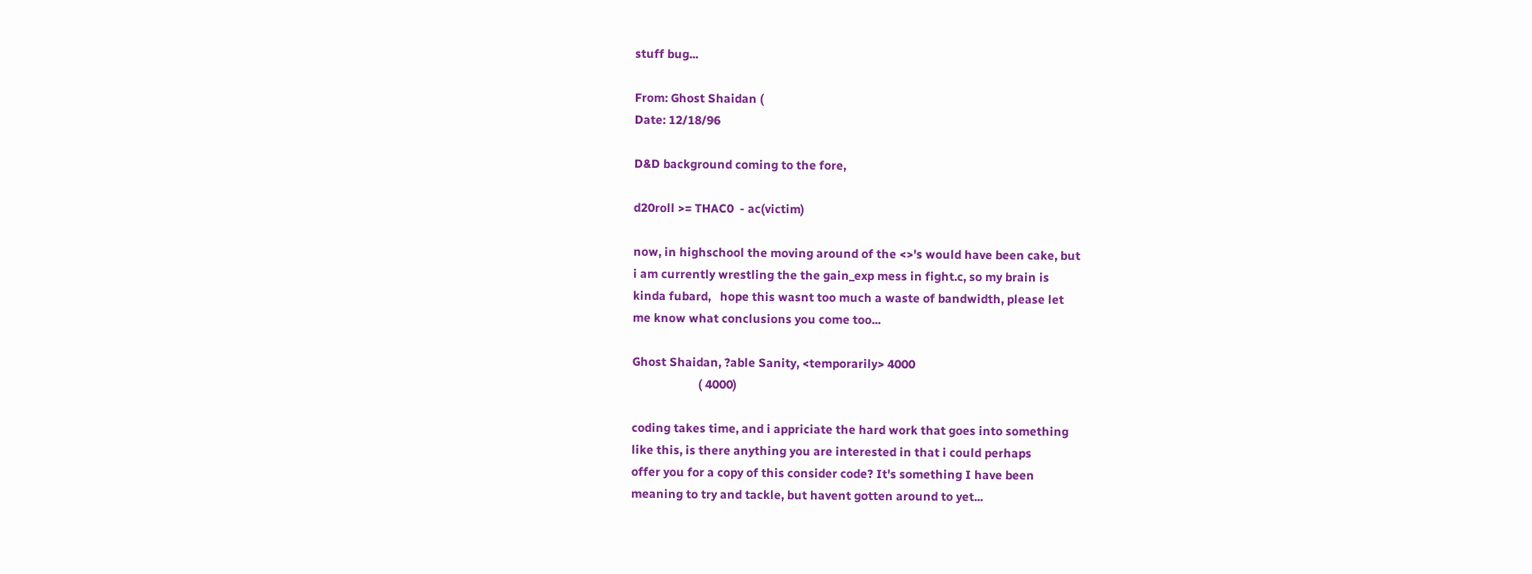stuff bug...

From: Ghost Shaidan (
Date: 12/18/96

D&D background coming to the fore,

d20roll >= THAC0  - ac(victim)

now, in highschool the moving around of the <>'s would have been cake, but
i am currently wrestling the the gain_exp mess in fight.c, so my brain is
kinda fubard,   hope this wasnt too much a waste of bandwidth, please let
me know what conclusions you come too...

Ghost Shaidan, ?able Sanity, <temporarily> 4000
                      ( 4000)

coding takes time, and i appriciate the hard work that goes into something
like this, is there anything you are interested in that i could perhaps
offer you for a copy of this consider code? It's something I have been
meaning to try and tackle, but havent gotten around to yet...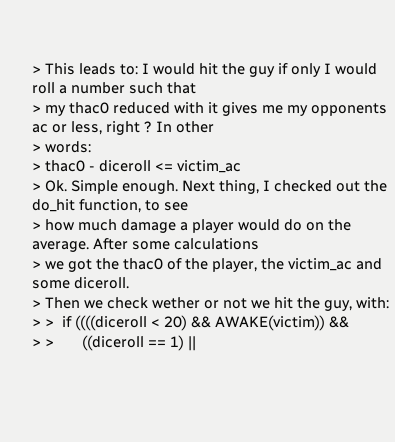> This leads to: I would hit the guy if only I would roll a number such that
> my thac0 reduced with it gives me my opponents ac or less, right ? In other
> words:
> thac0 - diceroll <= victim_ac
> Ok. Simple enough. Next thing, I checked out the do_hit function, to see
> how much damage a player would do on the average. After some calculations
> we got the thac0 of the player, the victim_ac and some diceroll.
> Then we check wether or not we hit the guy, with:
> >  if ((((diceroll < 20) && AWAKE(victim)) &&
> >       ((diceroll == 1) ||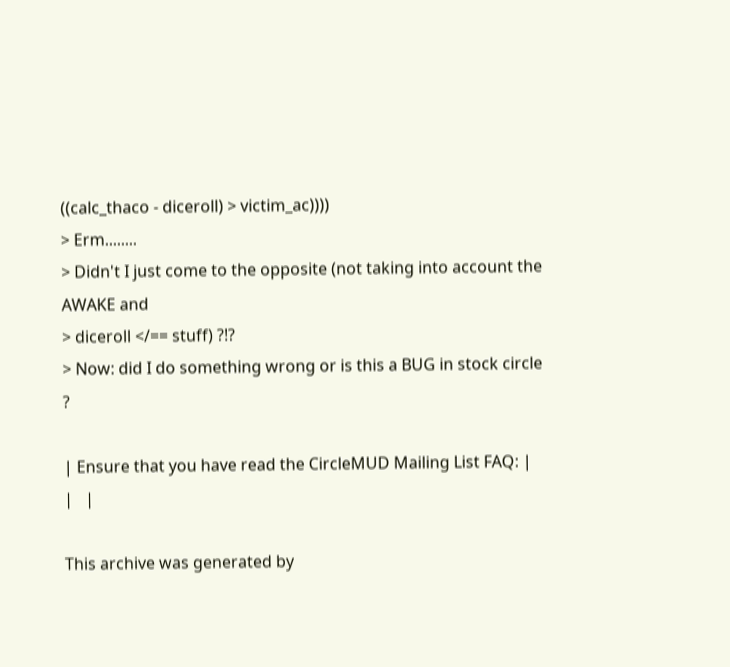((calc_thaco - diceroll) > victim_ac))))
> Erm........
> Didn't I just come to the opposite (not taking into account the AWAKE and
> diceroll </== stuff) ?!?
> Now: did I do something wrong or is this a BUG in stock circle ?

| Ensure that you have read the CircleMUD Mailing List FAQ: |
|   |

This archive was generated by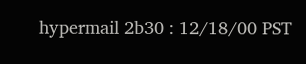hypermail 2b30 : 12/18/00 PST